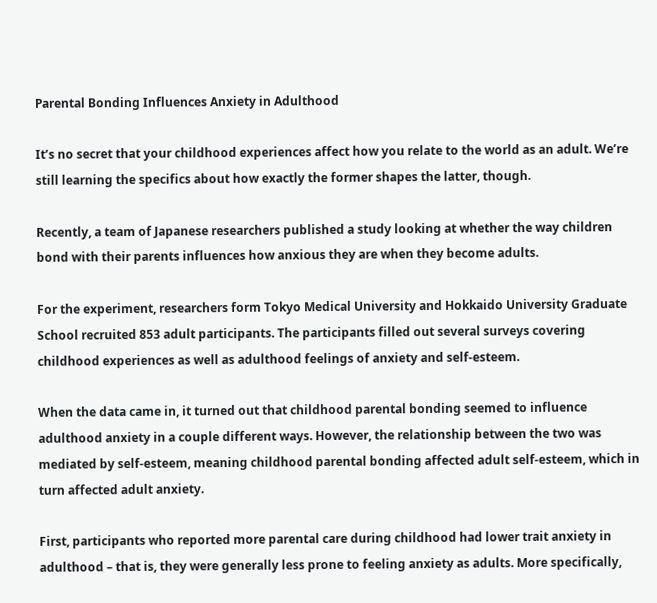Parental Bonding Influences Anxiety in Adulthood

It’s no secret that your childhood experiences affect how you relate to the world as an adult. We’re still learning the specifics about how exactly the former shapes the latter, though.

Recently, a team of Japanese researchers published a study looking at whether the way children bond with their parents influences how anxious they are when they become adults.

For the experiment, researchers form Tokyo Medical University and Hokkaido University Graduate School recruited 853 adult participants. The participants filled out several surveys covering childhood experiences as well as adulthood feelings of anxiety and self-esteem.

When the data came in, it turned out that childhood parental bonding seemed to influence adulthood anxiety in a couple different ways. However, the relationship between the two was mediated by self-esteem, meaning childhood parental bonding affected adult self-esteem, which in turn affected adult anxiety.

First, participants who reported more parental care during childhood had lower trait anxiety in adulthood – that is, they were generally less prone to feeling anxiety as adults. More specifically,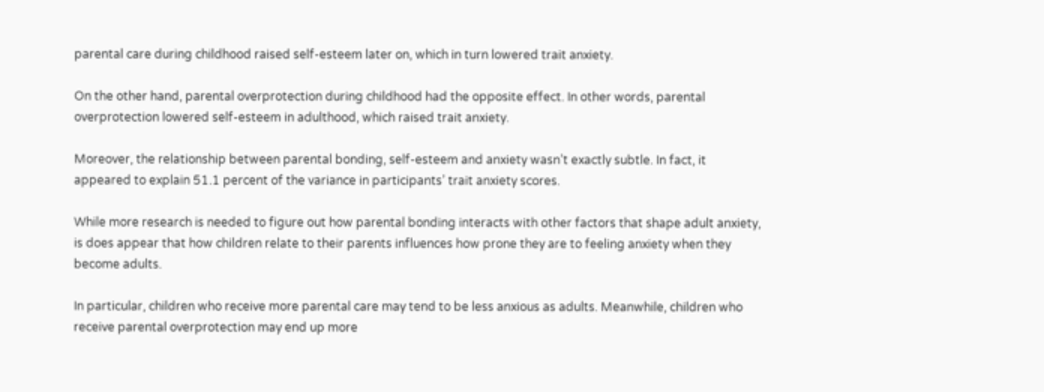parental care during childhood raised self-esteem later on, which in turn lowered trait anxiety.

On the other hand, parental overprotection during childhood had the opposite effect. In other words, parental overprotection lowered self-esteem in adulthood, which raised trait anxiety.

Moreover, the relationship between parental bonding, self-esteem and anxiety wasn’t exactly subtle. In fact, it appeared to explain 51.1 percent of the variance in participants’ trait anxiety scores.

While more research is needed to figure out how parental bonding interacts with other factors that shape adult anxiety, is does appear that how children relate to their parents influences how prone they are to feeling anxiety when they become adults.

In particular, children who receive more parental care may tend to be less anxious as adults. Meanwhile, children who receive parental overprotection may end up more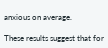anxious on average.

These results suggest that for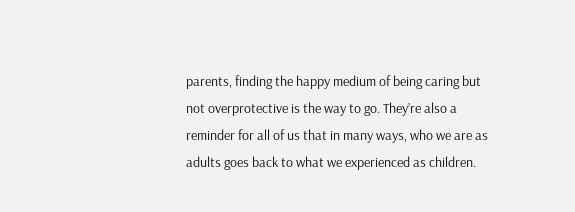parents, finding the happy medium of being caring but not overprotective is the way to go. They’re also a reminder for all of us that in many ways, who we are as adults goes back to what we experienced as children.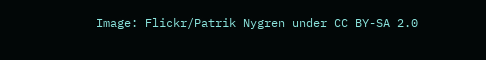Image: Flickr/Patrik Nygren under CC BY-SA 2.0